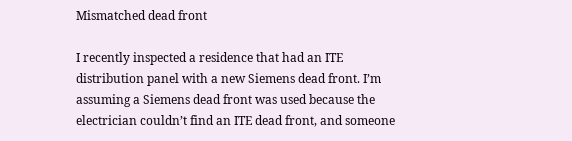Mismatched dead front

I recently inspected a residence that had an ITE distribution panel with a new Siemens dead front. I’m assuming a Siemens dead front was used because the electrician couldn’t find an ITE dead front, and someone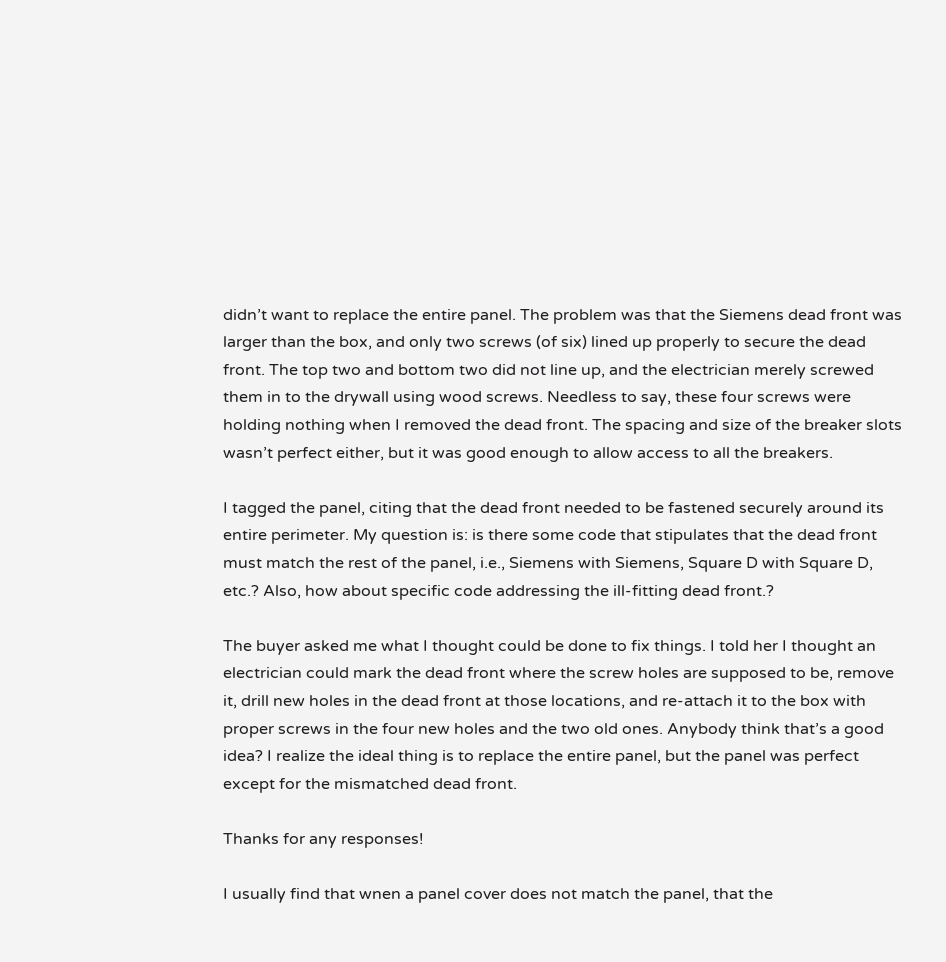didn’t want to replace the entire panel. The problem was that the Siemens dead front was larger than the box, and only two screws (of six) lined up properly to secure the dead front. The top two and bottom two did not line up, and the electrician merely screwed them in to the drywall using wood screws. Needless to say, these four screws were holding nothing when I removed the dead front. The spacing and size of the breaker slots wasn’t perfect either, but it was good enough to allow access to all the breakers.

I tagged the panel, citing that the dead front needed to be fastened securely around its entire perimeter. My question is: is there some code that stipulates that the dead front must match the rest of the panel, i.e., Siemens with Siemens, Square D with Square D, etc.? Also, how about specific code addressing the ill-fitting dead front.?

The buyer asked me what I thought could be done to fix things. I told her I thought an electrician could mark the dead front where the screw holes are supposed to be, remove it, drill new holes in the dead front at those locations, and re-attach it to the box with proper screws in the four new holes and the two old ones. Anybody think that’s a good idea? I realize the ideal thing is to replace the entire panel, but the panel was perfect except for the mismatched dead front.

Thanks for any responses!

I usually find that wnen a panel cover does not match the panel, that the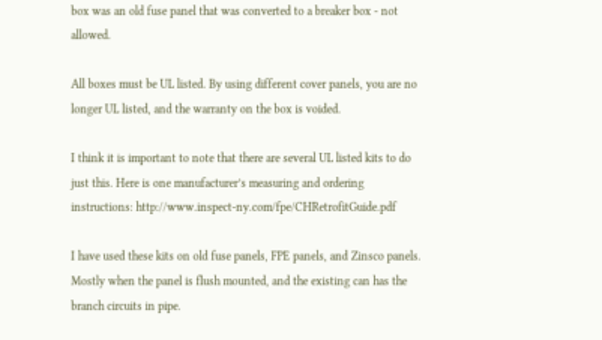box was an old fuse panel that was converted to a breaker box - not allowed.

All boxes must be UL listed. By using different cover panels, you are no longer UL listed, and the warranty on the box is voided.

I think it is important to note that there are several UL listed kits to do just this. Here is one manufacturer’s measuring and ordering instructions: http://www.inspect-ny.com/fpe/CHRetrofitGuide.pdf

I have used these kits on old fuse panels, FPE panels, and Zinsco panels. Mostly when the panel is flush mounted, and the existing can has the branch circuits in pipe.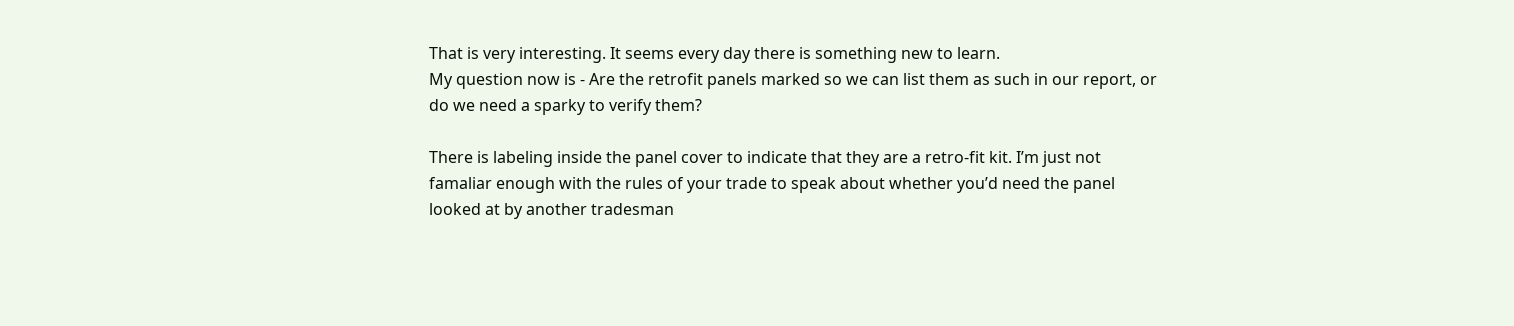That is very interesting. It seems every day there is something new to learn.
My question now is - Are the retrofit panels marked so we can list them as such in our report, or do we need a sparky to verify them?

There is labeling inside the panel cover to indicate that they are a retro-fit kit. I’m just not famaliar enough with the rules of your trade to speak about whether you’d need the panel looked at by another tradesman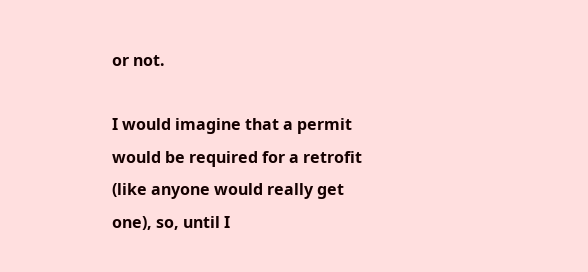or not.

I would imagine that a permit would be required for a retrofit (like anyone would really get one), so, until I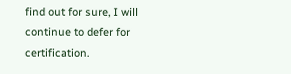find out for sure, I will continue to defer for certification.